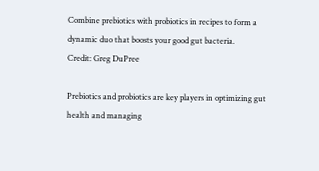Combine prebiotics with probiotics in recipes to form a dynamic duo that boosts your good gut bacteria.
Credit: Greg DuPree

Prebiotics and probiotics are key players in optimizing gut health and managing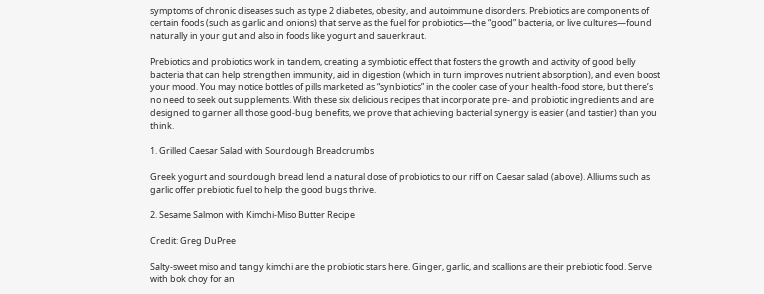symptoms of chronic diseases such as type 2 diabetes, obesity, and autoimmune disorders. Prebiotics are components of certain foods (such as garlic and onions) that serve as the fuel for probiotics—the “good” bacteria, or live cultures—found naturally in your gut and also in foods like yogurt and sauerkraut.

Prebiotics and probiotics work in tandem, creating a symbiotic effect that fosters the growth and activity of good belly bacteria that can help strengthen immunity, aid in digestion (which in turn improves nutrient absorption), and even boost your mood. You may notice bottles of pills marketed as “synbiotics” in the cooler case of your health-food store, but there’s no need to seek out supplements. With these six delicious recipes that incorporate pre- and probiotic ingredients and are designed to garner all those good-bug benefits, we prove that achieving bacterial synergy is easier (and tastier) than you think.

1. Grilled Caesar Salad with Sourdough Breadcrumbs

Greek yogurt and sourdough bread lend a natural dose of probiotics to our riff on Caesar salad (above). Alliums such as garlic offer prebiotic fuel to help the good bugs thrive.

2. Sesame Salmon with Kimchi-Miso Butter Recipe

Credit: Greg DuPree

Salty-sweet miso and tangy kimchi are the probiotic stars here. Ginger, garlic, and scallions are their prebiotic food. Serve with bok choy for an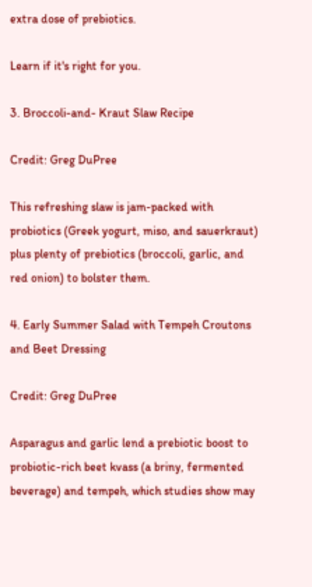extra dose of prebiotics.

Learn if it's right for you.

3. Broccoli-and- Kraut Slaw Recipe

Credit: Greg DuPree

This refreshing slaw is jam-packed with probiotics (Greek yogurt, miso, and sauerkraut) plus plenty of prebiotics (broccoli, garlic, and red onion) to bolster them.

4. Early Summer Salad with Tempeh Croutons and Beet Dressing

Credit: Greg DuPree

Asparagus and garlic lend a prebiotic boost to probiotic-rich beet kvass (a briny, fermented beverage) and tempeh, which studies show may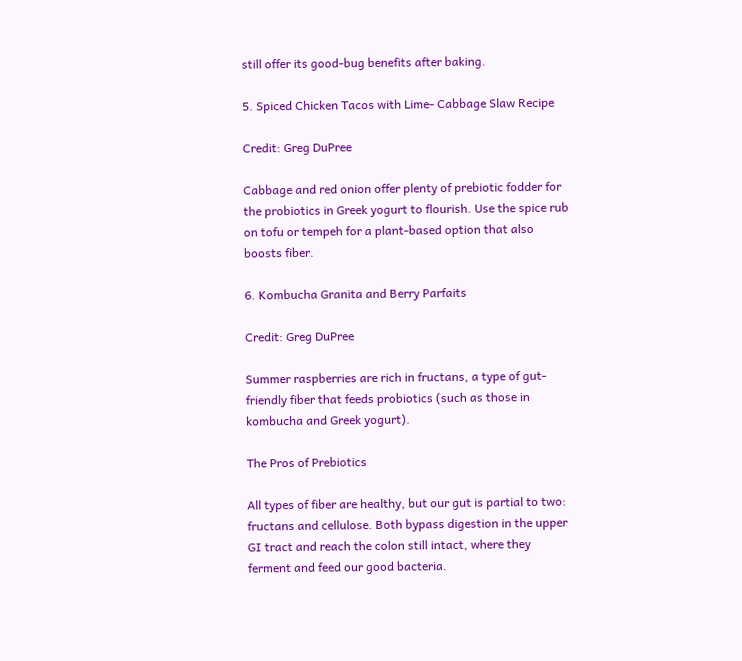still offer its good-bug benefits after baking.

5. Spiced Chicken Tacos with Lime- Cabbage Slaw Recipe

Credit: Greg DuPree

Cabbage and red onion offer plenty of prebiotic fodder for the probiotics in Greek yogurt to flourish. Use the spice rub on tofu or tempeh for a plant-based option that also boosts fiber.

6. Kombucha Granita and Berry Parfaits

Credit: Greg DuPree

Summer raspberries are rich in fructans, a type of gut-friendly fiber that feeds probiotics (such as those in kombucha and Greek yogurt).

The Pros of Prebiotics

All types of fiber are healthy, but our gut is partial to two: fructans and cellulose. Both bypass digestion in the upper GI tract and reach the colon still intact, where they ferment and feed our good bacteria.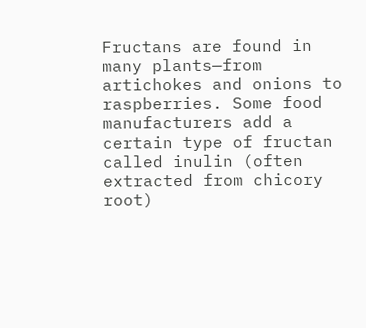Fructans are found in many plants—from artichokes and onions to raspberries. Some food manufacturers add a certain type of fructan called inulin (often extracted from chicory root)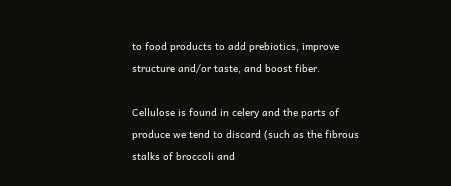to food products to add prebiotics, improve structure and/or taste, and boost fiber.

Cellulose is found in celery and the parts of produce we tend to discard (such as the fibrous stalks of broccoli and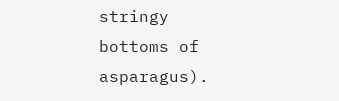stringy bottoms of asparagus).